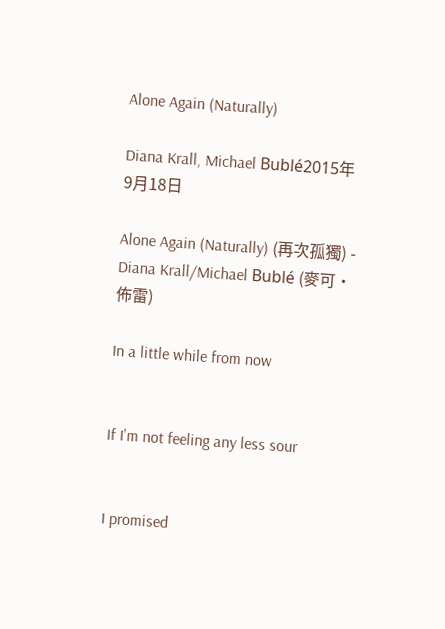Alone Again (Naturally)

Diana Krall, Michael Bublé2015年9月18日

Alone Again (Naturally) (再次孤獨) - Diana Krall/Michael Bublé (麥可·佈雷)

In a little while from now


If I'm not feeling any less sour


I promised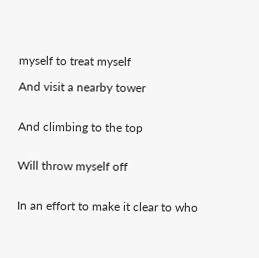myself to treat myself

And visit a nearby tower


And climbing to the top


Will throw myself off


In an effort to make it clear to who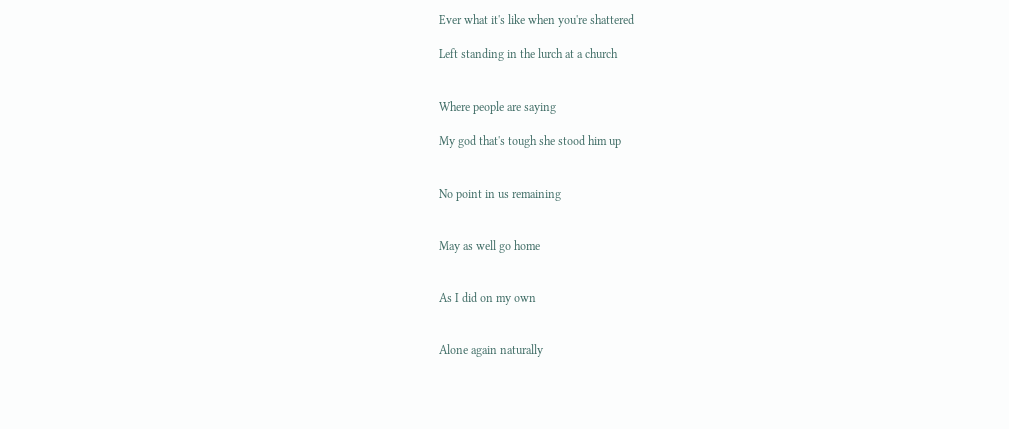Ever what it's like when you're shattered

Left standing in the lurch at a church


Where people are saying

My god that's tough she stood him up


No point in us remaining


May as well go home


As I did on my own


Alone again naturally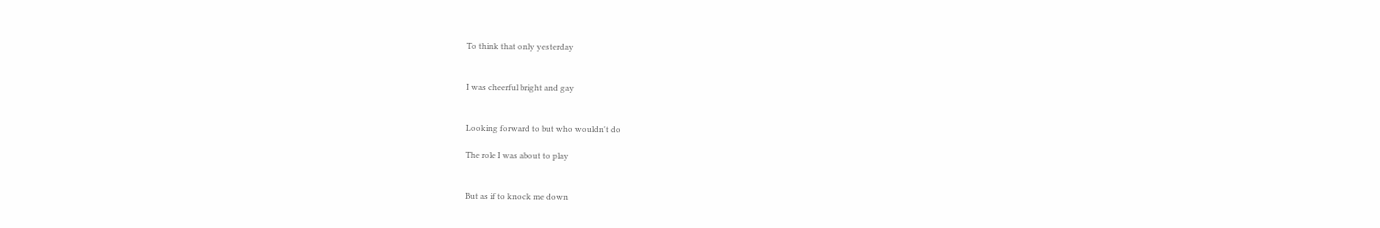To think that only yesterday


I was cheerful bright and gay


Looking forward to but who wouldn't do

The role I was about to play


But as if to knock me down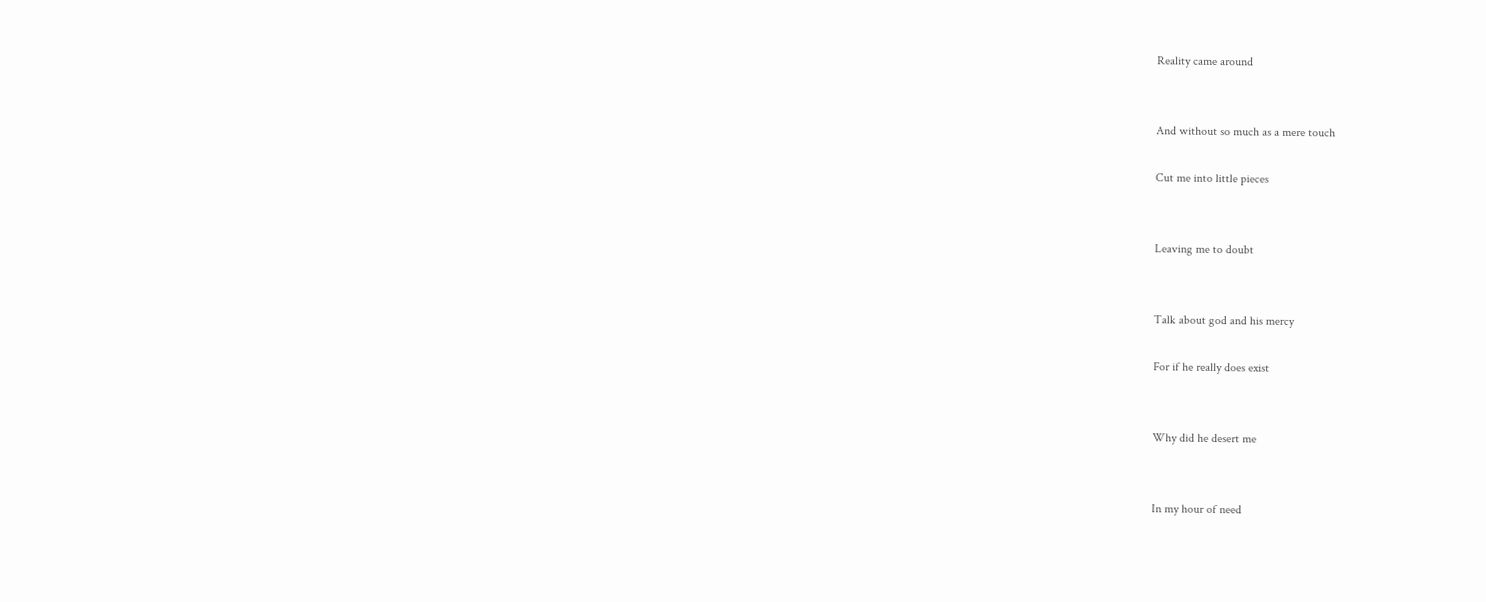Reality came around


And without so much as a mere touch

Cut me into little pieces


Leaving me to doubt


Talk about god and his mercy

For if he really does exist


Why did he desert me


In my hour of need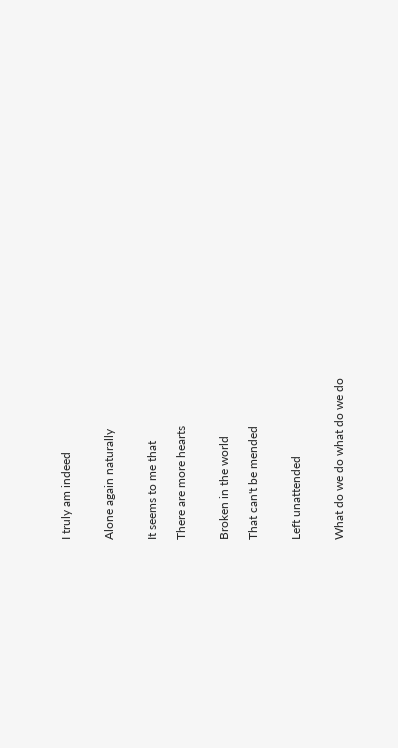I truly am indeed


Alone again naturally


It seems to me that

There are more hearts


Broken in the world

That can't be mended


Left unattended


What do we do what do we do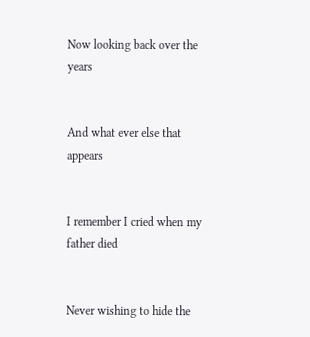Now looking back over the years


And what ever else that appears


I remember I cried when my father died


Never wishing to hide the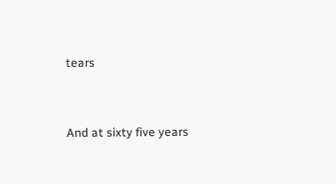tears


And at sixty five years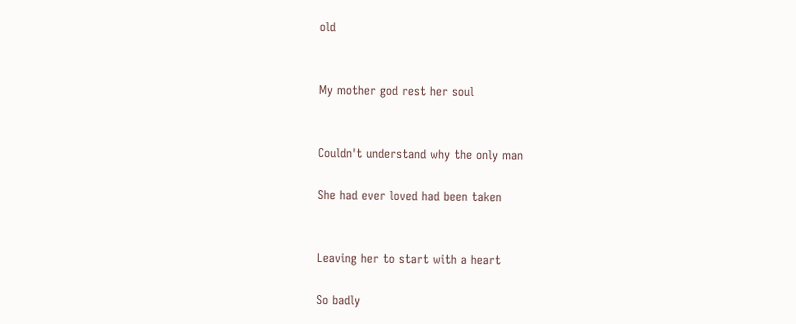old


My mother god rest her soul


Couldn't understand why the only man

She had ever loved had been taken


Leaving her to start with a heart

So badly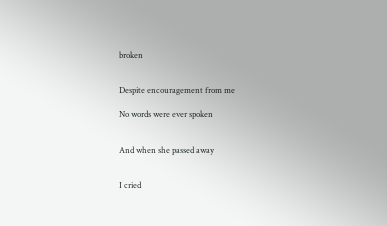broken


Despite encouragement from me

No words were ever spoken


And when she passed away


I cried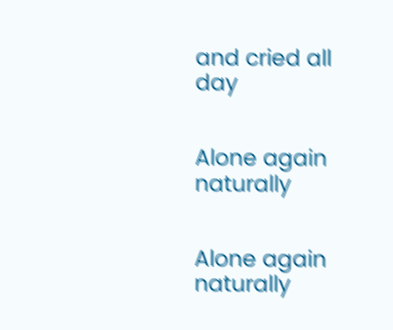and cried all day


Alone again naturally


Alone again naturally